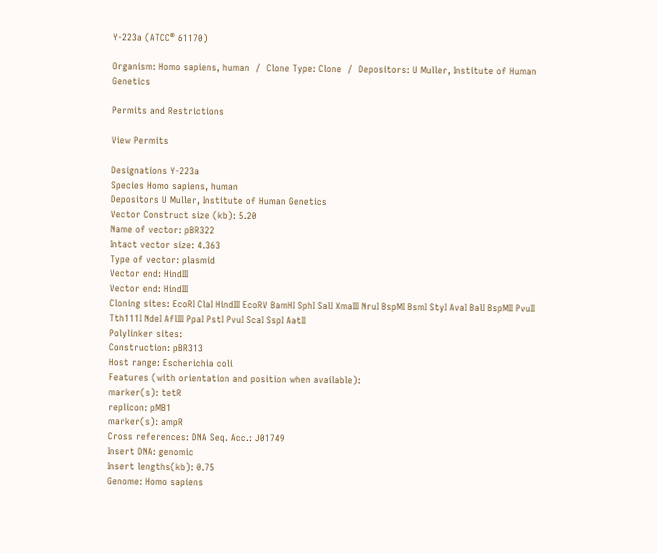Y-223a (ATCC® 61170)

Organism: Homo sapiens, human  /  Clone Type: Clone  /  Depositors: U Muller, Institute of Human Genetics

Permits and Restrictions

View Permits

Designations Y-223a
Species Homo sapiens, human
Depositors U Muller, Institute of Human Genetics
Vector Construct size (kb): 5.20
Name of vector: pBR322
Intact vector size: 4.363
Type of vector: plasmid
Vector end: HindIII
Vector end: HindIII
Cloning sites: EcoRI ClaI HindIII EcoRV BamHI SphI SalI XmaIII NruI BspMI BsmI StyI AvaI BalI BspMII PvuII Tth111I NdeI AflIII PpaI PstI PvuI ScaI SspI AatII
Polylinker sites:
Construction: pBR313
Host range: Escherichia coli
Features (with orientation and position when available):
marker(s): tetR
replicon: pMB1
marker(s): ampR
Cross references: DNA Seq. Acc.: J01749
Insert DNA: genomic
Insert lengths(kb): 0.75
Genome: Homo sapiens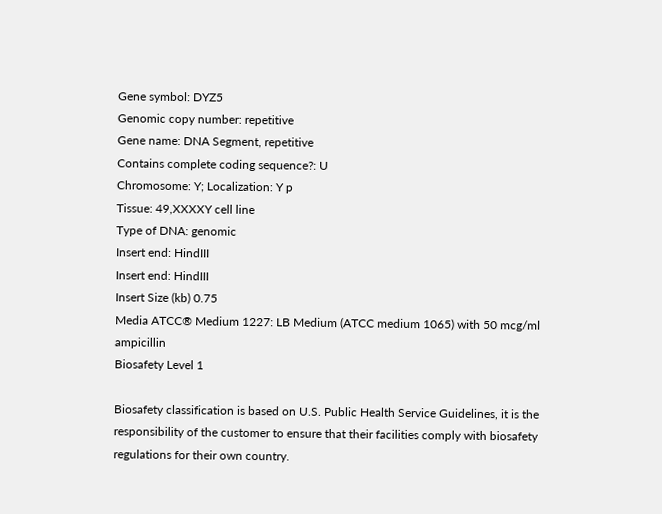Gene symbol: DYZ5
Genomic copy number: repetitive
Gene name: DNA Segment, repetitive
Contains complete coding sequence?: U
Chromosome: Y; Localization: Y p
Tissue: 49,XXXXY cell line
Type of DNA: genomic
Insert end: HindIII
Insert end: HindIII
Insert Size (kb) 0.75
Media ATCC® Medium 1227: LB Medium (ATCC medium 1065) with 50 mcg/ml ampicillin
Biosafety Level 1

Biosafety classification is based on U.S. Public Health Service Guidelines, it is the responsibility of the customer to ensure that their facilities comply with biosafety regulations for their own country.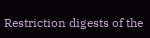Restriction digests of the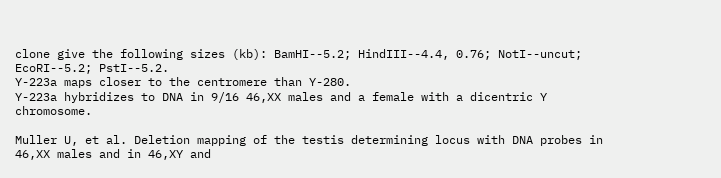clone give the following sizes (kb): BamHI--5.2; HindIII--4.4, 0.76; NotI--uncut; EcoRI--5.2; PstI--5.2.
Y-223a maps closer to the centromere than Y-280.
Y-223a hybridizes to DNA in 9/16 46,XX males and a female with a dicentric Y chromosome.

Muller U, et al. Deletion mapping of the testis determining locus with DNA probes in 46,XX males and in 46,XY and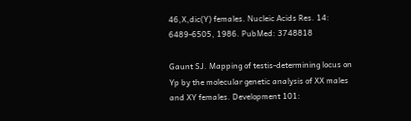46,X,dic(Y) females. Nucleic Acids Res. 14: 6489-6505, 1986. PubMed: 3748818

Gaunt SJ. Mapping of testis-determining locus on Yp by the molecular genetic analysis of XX males and XY females. Development 101: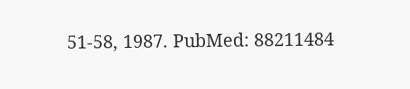51-58, 1987. PubMed: 88211484